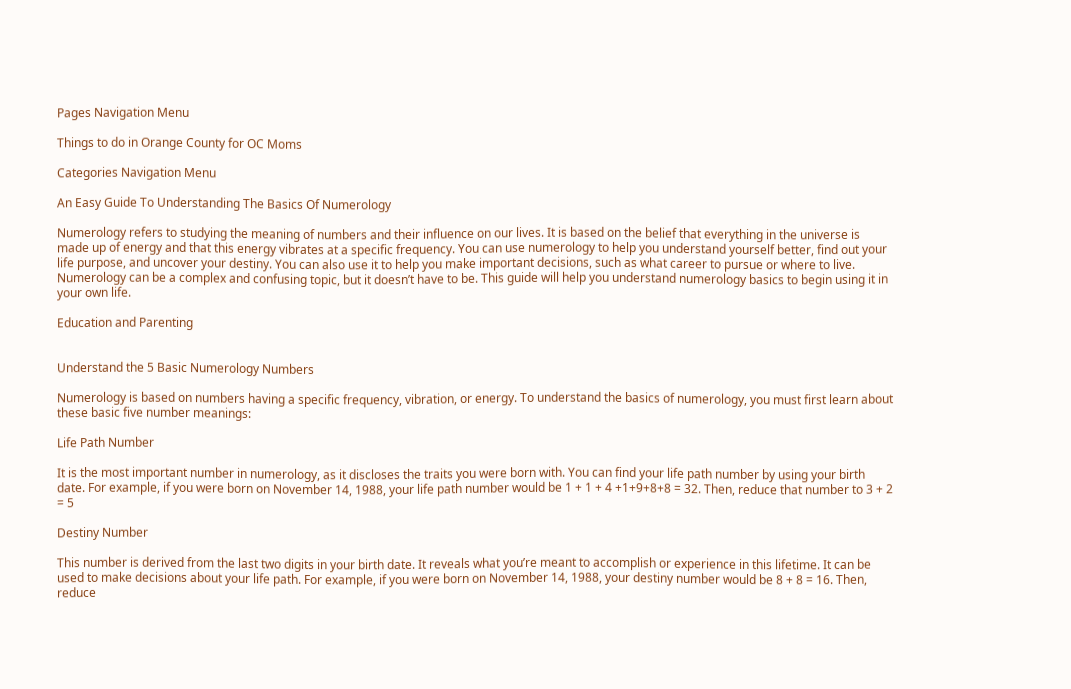Pages Navigation Menu

Things to do in Orange County for OC Moms

Categories Navigation Menu

An Easy Guide To Understanding The Basics Of Numerology

Numerology refers to studying the meaning of numbers and their influence on our lives. It is based on the belief that everything in the universe is made up of energy and that this energy vibrates at a specific frequency. You can use numerology to help you understand yourself better, find out your life purpose, and uncover your destiny. You can also use it to help you make important decisions, such as what career to pursue or where to live. Numerology can be a complex and confusing topic, but it doesn’t have to be. This guide will help you understand numerology basics to begin using it in your own life.

Education and Parenting


Understand the 5 Basic Numerology Numbers

Numerology is based on numbers having a specific frequency, vibration, or energy. To understand the basics of numerology, you must first learn about these basic five number meanings:

Life Path Number

It is the most important number in numerology, as it discloses the traits you were born with. You can find your life path number by using your birth date. For example, if you were born on November 14, 1988, your life path number would be 1 + 1 + 4 +1+9+8+8 = 32. Then, reduce that number to 3 + 2 = 5

Destiny Number

This number is derived from the last two digits in your birth date. It reveals what you’re meant to accomplish or experience in this lifetime. It can be used to make decisions about your life path. For example, if you were born on November 14, 1988, your destiny number would be 8 + 8 = 16. Then, reduce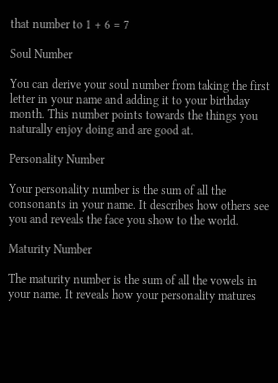that number to 1 + 6 = 7

Soul Number

You can derive your soul number from taking the first letter in your name and adding it to your birthday month. This number points towards the things you naturally enjoy doing and are good at.

Personality Number

Your personality number is the sum of all the consonants in your name. It describes how others see you and reveals the face you show to the world.

Maturity Number

The maturity number is the sum of all the vowels in your name. It reveals how your personality matures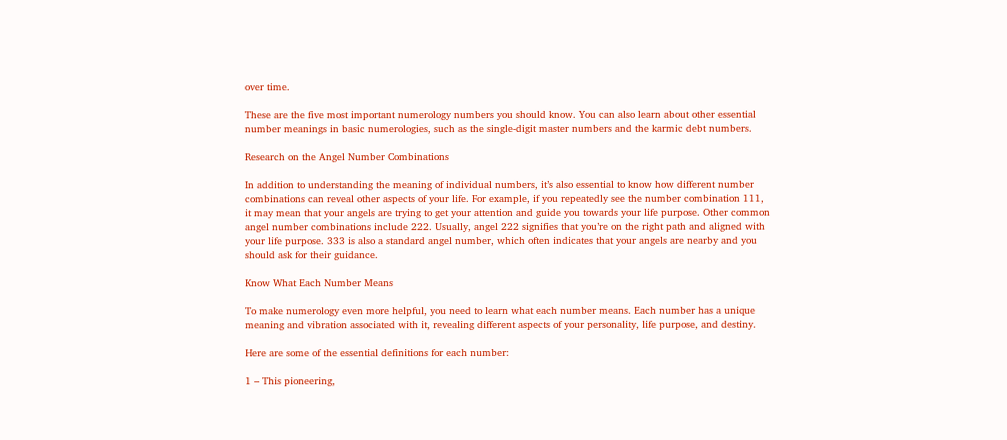over time.

These are the five most important numerology numbers you should know. You can also learn about other essential number meanings in basic numerologies, such as the single-digit master numbers and the karmic debt numbers.

Research on the Angel Number Combinations

In addition to understanding the meaning of individual numbers, it’s also essential to know how different number combinations can reveal other aspects of your life. For example, if you repeatedly see the number combination 111, it may mean that your angels are trying to get your attention and guide you towards your life purpose. Other common angel number combinations include 222. Usually, angel 222 signifies that you’re on the right path and aligned with your life purpose. 333 is also a standard angel number, which often indicates that your angels are nearby and you should ask for their guidance.

Know What Each Number Means

To make numerology even more helpful, you need to learn what each number means. Each number has a unique meaning and vibration associated with it, revealing different aspects of your personality, life purpose, and destiny.

Here are some of the essential definitions for each number:

1 – This pioneering,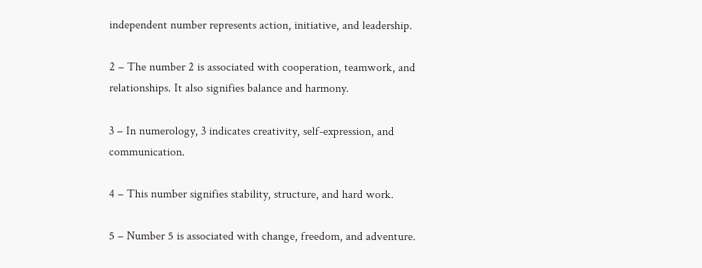independent number represents action, initiative, and leadership.

2 – The number 2 is associated with cooperation, teamwork, and relationships. It also signifies balance and harmony.

3 – In numerology, 3 indicates creativity, self-expression, and communication.

4 – This number signifies stability, structure, and hard work.

5 – Number 5 is associated with change, freedom, and adventure.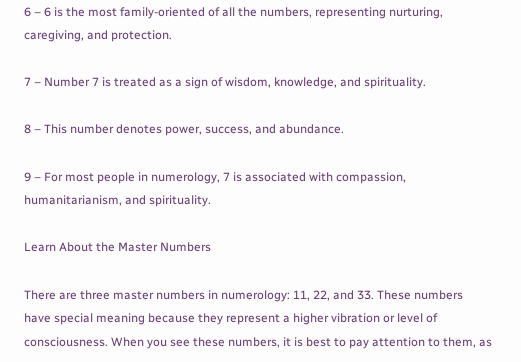6 – 6 is the most family-oriented of all the numbers, representing nurturing, caregiving, and protection.

7 – Number 7 is treated as a sign of wisdom, knowledge, and spirituality.

8 – This number denotes power, success, and abundance.

9 – For most people in numerology, 7 is associated with compassion, humanitarianism, and spirituality.

Learn About the Master Numbers

There are three master numbers in numerology: 11, 22, and 33. These numbers have special meaning because they represent a higher vibration or level of consciousness. When you see these numbers, it is best to pay attention to them, as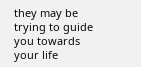they may be trying to guide you towards your life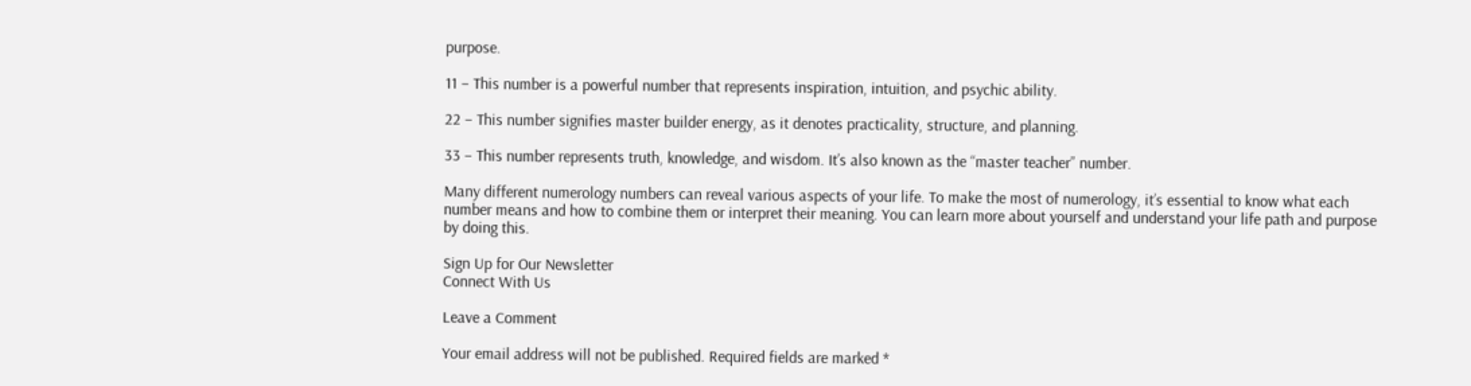purpose.

11 – This number is a powerful number that represents inspiration, intuition, and psychic ability.

22 – This number signifies master builder energy, as it denotes practicality, structure, and planning.

33 – This number represents truth, knowledge, and wisdom. It’s also known as the “master teacher” number.

Many different numerology numbers can reveal various aspects of your life. To make the most of numerology, it’s essential to know what each number means and how to combine them or interpret their meaning. You can learn more about yourself and understand your life path and purpose by doing this.

Sign Up for Our Newsletter
Connect With Us

Leave a Comment

Your email address will not be published. Required fields are marked *